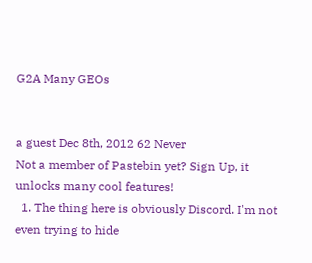G2A Many GEOs


a guest Dec 8th, 2012 62 Never
Not a member of Pastebin yet? Sign Up, it unlocks many cool features!
  1. The thing here is obviously Discord. I'm not even trying to hide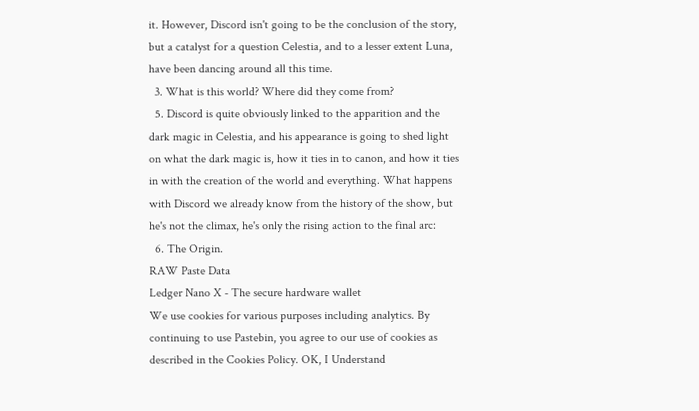it. However, Discord isn't going to be the conclusion of the story, but a catalyst for a question Celestia, and to a lesser extent Luna, have been dancing around all this time.
  3. What is this world? Where did they come from?
  5. Discord is quite obviously linked to the apparition and the dark magic in Celestia, and his appearance is going to shed light on what the dark magic is, how it ties in to canon, and how it ties in with the creation of the world and everything. What happens with Discord we already know from the history of the show, but he's not the climax, he's only the rising action to the final arc:
  6. The Origin.
RAW Paste Data
Ledger Nano X - The secure hardware wallet
We use cookies for various purposes including analytics. By continuing to use Pastebin, you agree to our use of cookies as described in the Cookies Policy. OK, I Understand